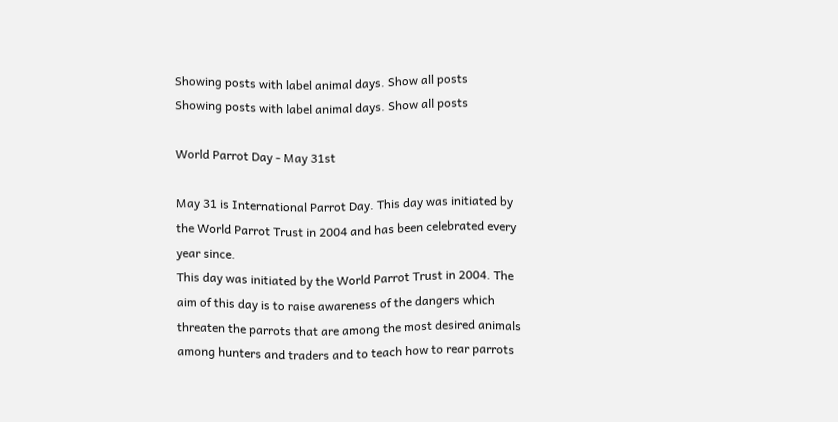Showing posts with label animal days. Show all posts
Showing posts with label animal days. Show all posts

World Parrot Day - May 31st

May 31 is International Parrot Day. This day was initiated by the World Parrot Trust in 2004 and has been celebrated every year since.
This day was initiated by the World Parrot Trust in 2004. The aim of this day is to raise awareness of the dangers which threaten the parrots that are among the most desired animals among hunters and traders and to teach how to rear parrots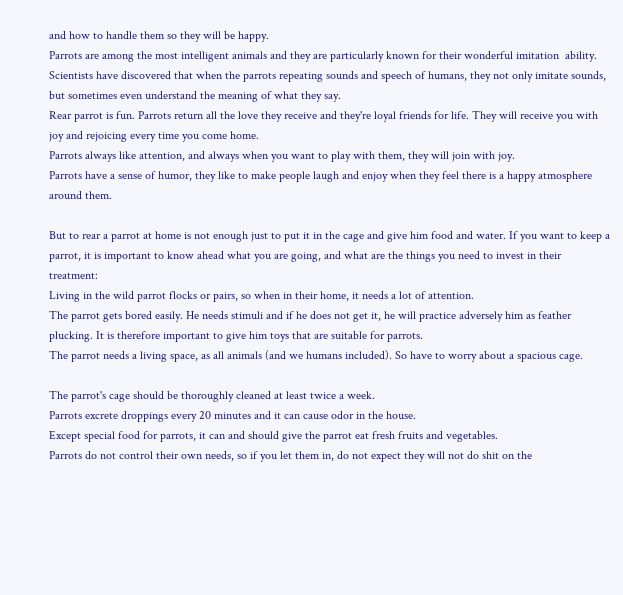and how to handle them so they will be happy.
Parrots are among the most intelligent animals and they are particularly known for their wonderful imitation  ability. Scientists have discovered that when the parrots repeating sounds and speech of humans, they not only imitate sounds, but sometimes even understand the meaning of what they say.
Rear parrot is fun. Parrots return all the love they receive and they're loyal friends for life. They will receive you with joy and rejoicing every time you come home.
Parrots always like attention, and always when you want to play with them, they will join with joy.
Parrots have a sense of humor, they like to make people laugh and enjoy when they feel there is a happy atmosphere around them.

But to rear a parrot at home is not enough just to put it in the cage and give him food and water. If you want to keep a parrot, it is important to know ahead what you are going, and what are the things you need to invest in their treatment:
Living in the wild parrot flocks or pairs, so when in their home, it needs a lot of attention.
The parrot gets bored easily. He needs stimuli and if he does not get it, he will practice adversely him as feather plucking. It is therefore important to give him toys that are suitable for parrots.
The parrot needs a living space, as all animals (and we humans included). So have to worry about a spacious cage.

The parrot's cage should be thoroughly cleaned at least twice a week.
Parrots excrete droppings every 20 minutes and it can cause odor in the house.
Except special food for parrots, it can and should give the parrot eat fresh fruits and vegetables.
Parrots do not control their own needs, so if you let them in, do not expect they will not do shit on the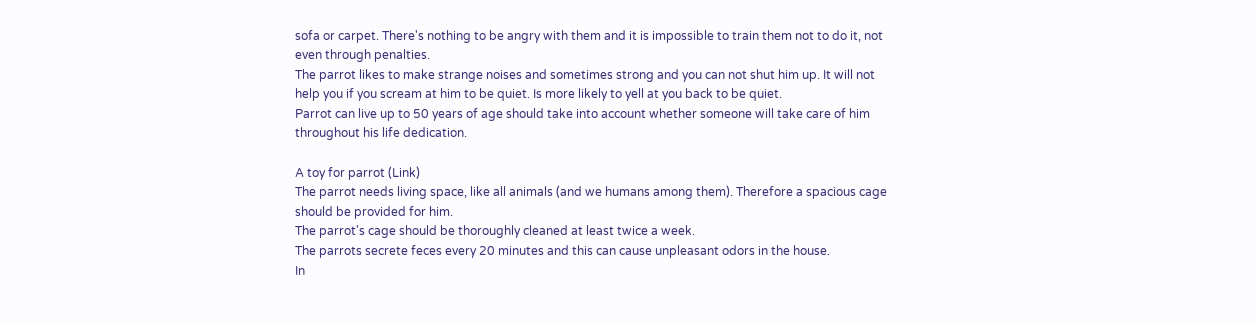sofa or carpet. There's nothing to be angry with them and it is impossible to train them not to do it, not even through penalties.
The parrot likes to make strange noises and sometimes strong and you can not shut him up. It will not help you if you scream at him to be quiet. Is more likely to yell at you back to be quiet.
Parrot can live up to 50 years of age should take into account whether someone will take care of him throughout his life dedication.

A toy for parrot (Link)
The parrot needs living space, like all animals (and we humans among them). Therefore a spacious cage should be provided for him.
The parrot's cage should be thoroughly cleaned at least twice a week.
The parrots secrete feces every 20 minutes and this can cause unpleasant odors in the house.
In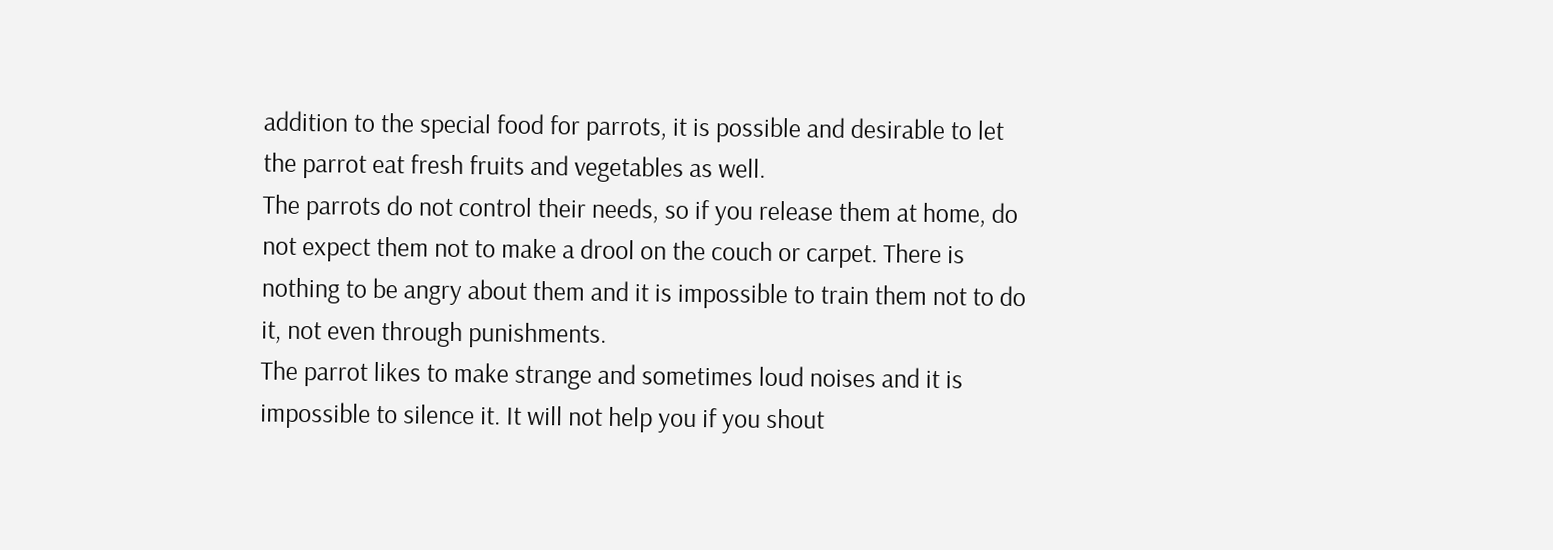addition to the special food for parrots, it is possible and desirable to let the parrot eat fresh fruits and vegetables as well.
The parrots do not control their needs, so if you release them at home, do not expect them not to make a drool on the couch or carpet. There is nothing to be angry about them and it is impossible to train them not to do it, not even through punishments.
The parrot likes to make strange and sometimes loud noises and it is impossible to silence it. It will not help you if you shout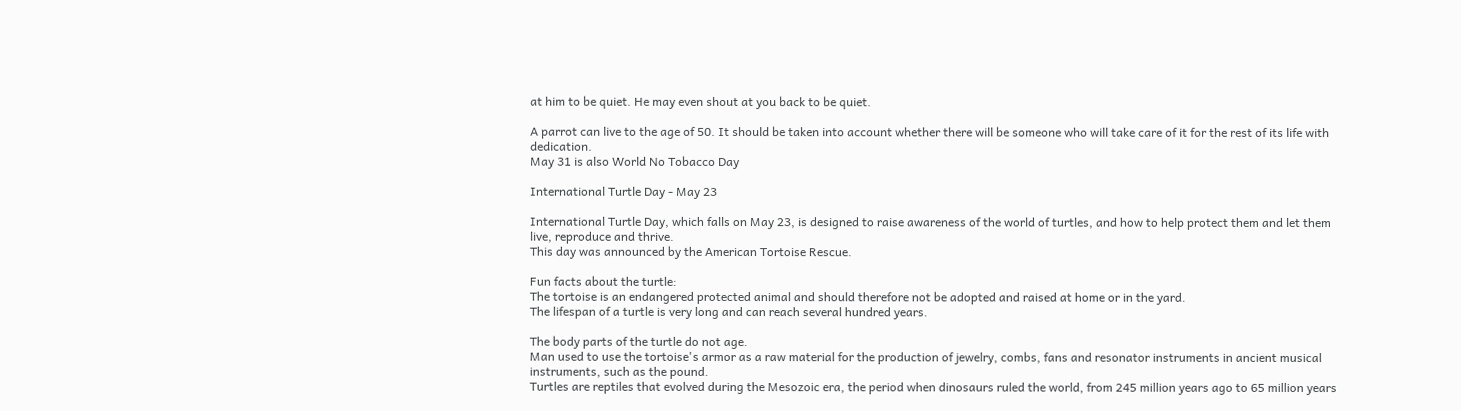at him to be quiet. He may even shout at you back to be quiet.

A parrot can live to the age of 50. It should be taken into account whether there will be someone who will take care of it for the rest of its life with dedication.
May 31 is also World No Tobacco Day

International Turtle Day - May 23

International Turtle Day, which falls on May 23, is designed to raise awareness of the world of turtles, and how to help protect them and let them live, reproduce and thrive.
This day was announced by the American Tortoise Rescue.

Fun facts about the turtle:
The tortoise is an endangered protected animal and should therefore not be adopted and raised at home or in the yard.
The lifespan of a turtle is very long and can reach several hundred years.

The body parts of the turtle do not age.
Man used to use the tortoise's armor as a raw material for the production of jewelry, combs, fans and resonator instruments in ancient musical instruments, such as the pound.
Turtles are reptiles that evolved during the Mesozoic era, the period when dinosaurs ruled the world, from 245 million years ago to 65 million years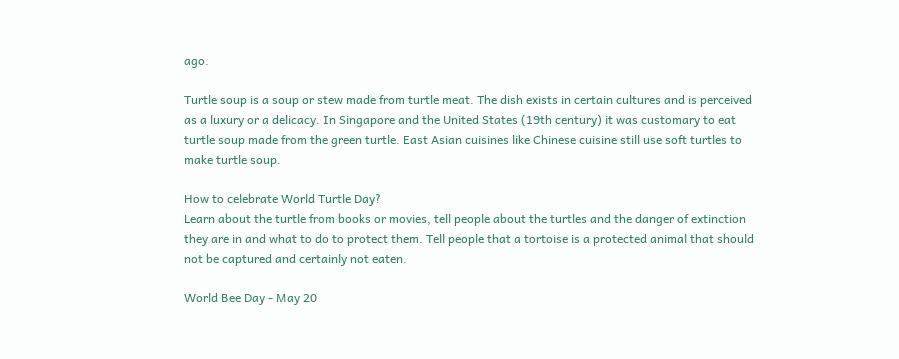ago.

Turtle soup is a soup or stew made from turtle meat. The dish exists in certain cultures and is perceived as a luxury or a delicacy. In Singapore and the United States (19th century) it was customary to eat turtle soup made from the green turtle. East Asian cuisines like Chinese cuisine still use soft turtles to make turtle soup.

How to celebrate World Turtle Day?
Learn about the turtle from books or movies, tell people about the turtles and the danger of extinction they are in and what to do to protect them. Tell people that a tortoise is a protected animal that should not be captured and certainly not eaten.

World Bee Day - May 20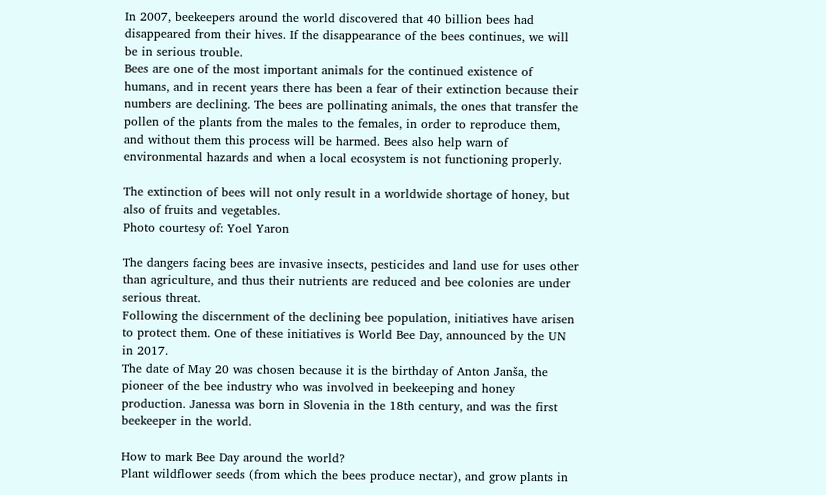In 2007, beekeepers around the world discovered that 40 billion bees had disappeared from their hives. If the disappearance of the bees continues, we will be in serious trouble.
Bees are one of the most important animals for the continued existence of humans, and in recent years there has been a fear of their extinction because their numbers are declining. The bees are pollinating animals, the ones that transfer the pollen of the plants from the males to the females, in order to reproduce them, and without them this process will be harmed. Bees also help warn of environmental hazards and when a local ecosystem is not functioning properly.

The extinction of bees will not only result in a worldwide shortage of honey, but also of fruits and vegetables.
Photo courtesy of: Yoel Yaron

The dangers facing bees are invasive insects, pesticides and land use for uses other than agriculture, and thus their nutrients are reduced and bee colonies are under serious threat.
Following the discernment of the declining bee population, initiatives have arisen to protect them. One of these initiatives is World Bee Day, announced by the UN in 2017.
The date of May 20 was chosen because it is the birthday of Anton Janša, the pioneer of the bee industry who was involved in beekeeping and honey production. Janessa was born in Slovenia in the 18th century, and was the first beekeeper in the world.

How to mark Bee Day around the world?
Plant wildflower seeds (from which the bees produce nectar), and grow plants in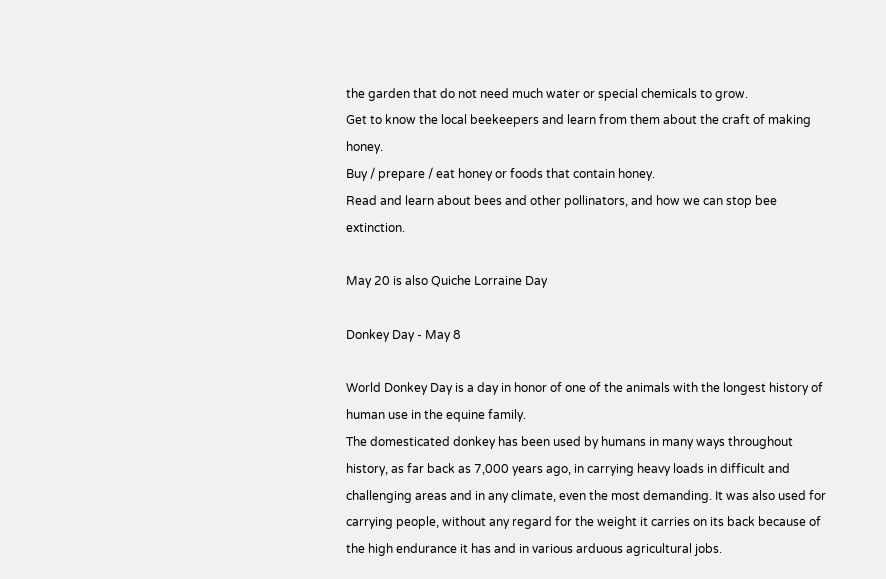the garden that do not need much water or special chemicals to grow.
Get to know the local beekeepers and learn from them about the craft of making honey.
Buy / prepare / eat honey or foods that contain honey.
Read and learn about bees and other pollinators, and how we can stop bee extinction.

May 20 is also Quiche Lorraine Day

Donkey Day - May 8

World Donkey Day is a day in honor of one of the animals with the longest history of human use in the equine family.
The domesticated donkey has been used by humans in many ways throughout history, as far back as 7,000 years ago, in carrying heavy loads in difficult and challenging areas and in any climate, even the most demanding. It was also used for carrying people, without any regard for the weight it carries on its back because of the high endurance it has and in various arduous agricultural jobs.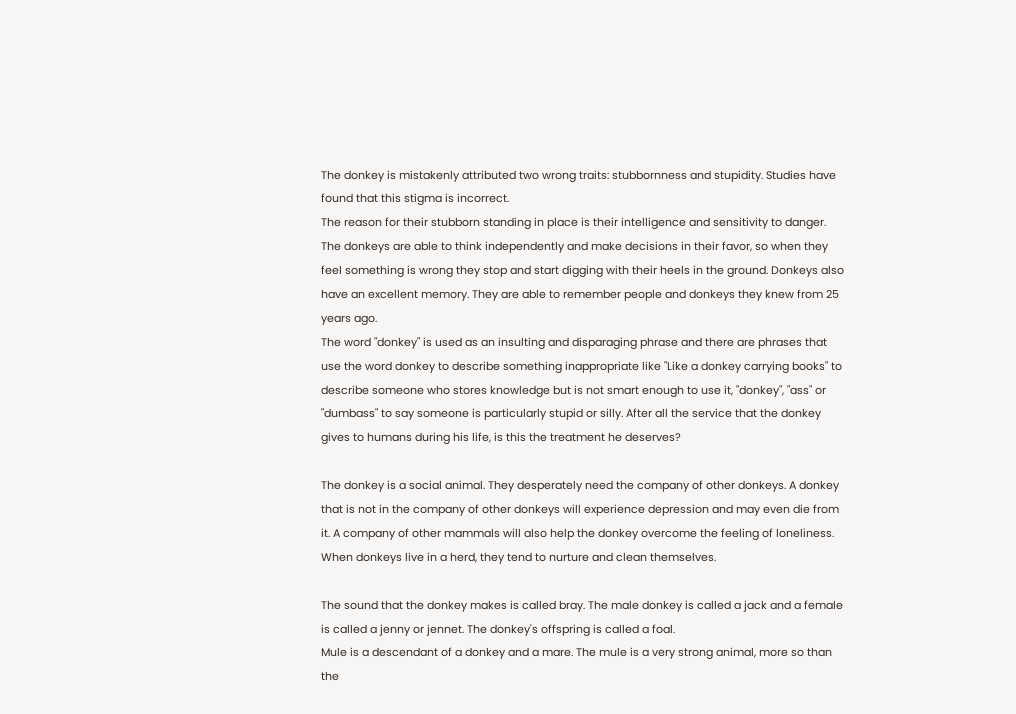The donkey is mistakenly attributed two wrong traits: stubbornness and stupidity. Studies have found that this stigma is incorrect.
The reason for their stubborn standing in place is their intelligence and sensitivity to danger. The donkeys are able to think independently and make decisions in their favor, so when they feel something is wrong they stop and start digging with their heels in the ground. Donkeys also have an excellent memory. They are able to remember people and donkeys they knew from 25 years ago.
The word "donkey" is used as an insulting and disparaging phrase and there are phrases that use the word donkey to describe something inappropriate like "Like a donkey carrying books" to describe someone who stores knowledge but is not smart enough to use it, "donkey", "ass" or "dumbass" to say someone is particularly stupid or silly. After all the service that the donkey gives to humans during his life, is this the treatment he deserves?

The donkey is a social animal. They desperately need the company of other donkeys. A donkey that is not in the company of other donkeys will experience depression and may even die from it. A company of other mammals will also help the donkey overcome the feeling of loneliness.
When donkeys live in a herd, they tend to nurture and clean themselves.

The sound that the donkey makes is called bray. The male donkey is called a jack and a female is called a jenny or jennet. The donkey's offspring is called a foal.
Mule is a descendant of a donkey and a mare. The mule is a very strong animal, more so than the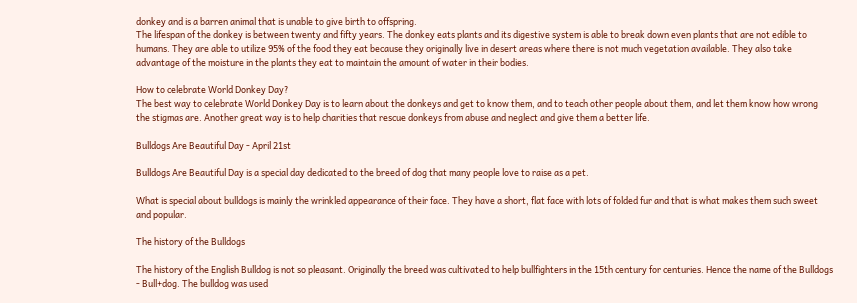donkey and is a barren animal that is unable to give birth to offspring.
The lifespan of the donkey is between twenty and fifty years. The donkey eats plants and its digestive system is able to break down even plants that are not edible to humans. They are able to utilize 95% of the food they eat because they originally live in desert areas where there is not much vegetation available. They also take advantage of the moisture in the plants they eat to maintain the amount of water in their bodies.

How to celebrate World Donkey Day?
The best way to celebrate World Donkey Day is to learn about the donkeys and get to know them, and to teach other people about them, and let them know how wrong the stigmas are. Another great way is to help charities that rescue donkeys from abuse and neglect and give them a better life.

Bulldogs Are Beautiful Day - April 21st

Bulldogs Are Beautiful Day is a special day dedicated to the breed of dog that many people love to raise as a pet.

What is special about bulldogs is mainly the wrinkled appearance of their face. They have a short, flat face with lots of folded fur and that is what makes them such sweet and popular.

The history of the Bulldogs

The history of the English Bulldog is not so pleasant. Originally the breed was cultivated to help bullfighters in the 15th century for centuries. Hence the name of the Bulldogs - Bull+dog. The bulldog was used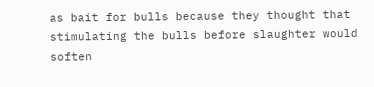as bait for bulls because they thought that stimulating the bulls before slaughter would soften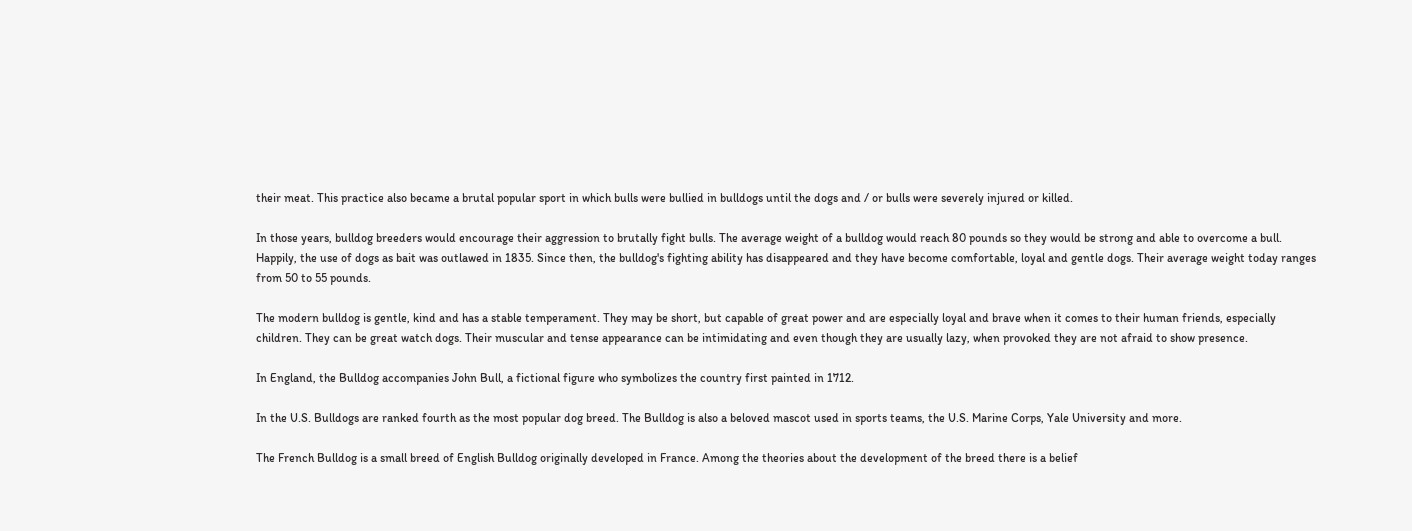their meat. This practice also became a brutal popular sport in which bulls were bullied in bulldogs until the dogs and / or bulls were severely injured or killed.

In those years, bulldog breeders would encourage their aggression to brutally fight bulls. The average weight of a bulldog would reach 80 pounds so they would be strong and able to overcome a bull. Happily, the use of dogs as bait was outlawed in 1835. Since then, the bulldog's fighting ability has disappeared and they have become comfortable, loyal and gentle dogs. Their average weight today ranges from 50 to 55 pounds.

The modern bulldog is gentle, kind and has a stable temperament. They may be short, but capable of great power and are especially loyal and brave when it comes to their human friends, especially children. They can be great watch dogs. Their muscular and tense appearance can be intimidating and even though they are usually lazy, when provoked they are not afraid to show presence.

In England, the Bulldog accompanies John Bull, a fictional figure who symbolizes the country first painted in 1712.

In the U.S. Bulldogs are ranked fourth as the most popular dog breed. The Bulldog is also a beloved mascot used in sports teams, the U.S. Marine Corps, Yale University and more.

The French Bulldog is a small breed of English Bulldog originally developed in France. Among the theories about the development of the breed there is a belief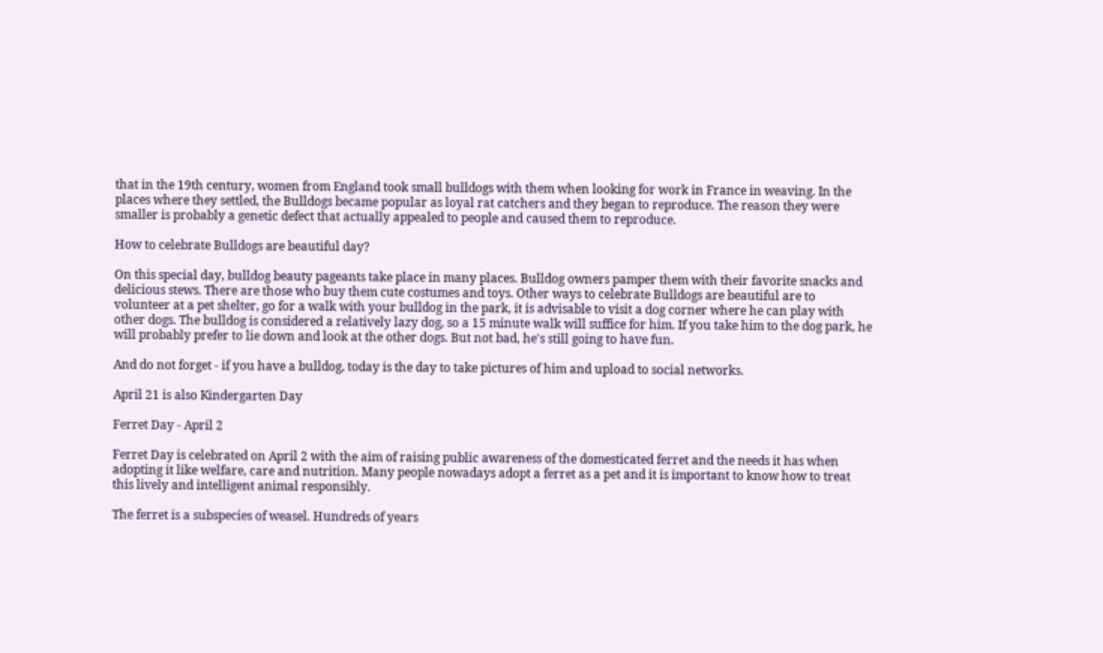that in the 19th century, women from England took small bulldogs with them when looking for work in France in weaving. In the places where they settled, the Bulldogs became popular as loyal rat catchers and they began to reproduce. The reason they were smaller is probably a genetic defect that actually appealed to people and caused them to reproduce.

How to celebrate Bulldogs are beautiful day?

On this special day, bulldog beauty pageants take place in many places. Bulldog owners pamper them with their favorite snacks and delicious stews. There are those who buy them cute costumes and toys. Other ways to celebrate Bulldogs are beautiful are to volunteer at a pet shelter, go for a walk with your bulldog in the park, it is advisable to visit a dog corner where he can play with other dogs. The bulldog is considered a relatively lazy dog, so a 15 minute walk will suffice for him. If you take him to the dog park, he will probably prefer to lie down and look at the other dogs. But not bad, he's still going to have fun.

And do not forget - if you have a bulldog, today is the day to take pictures of him and upload to social networks.

April 21 is also Kindergarten Day

Ferret Day - April 2

Ferret Day is celebrated on April 2 with the aim of raising public awareness of the domesticated ferret and the needs it has when adopting it like welfare, care and nutrition. Many people nowadays adopt a ferret as a pet and it is important to know how to treat this lively and intelligent animal responsibly.

The ferret is a subspecies of weasel. Hundreds of years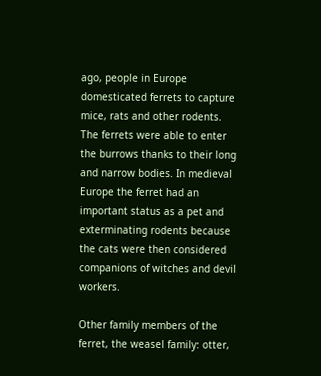ago, people in Europe domesticated ferrets to capture mice, rats and other rodents. The ferrets were able to enter the burrows thanks to their long and narrow bodies. In medieval Europe the ferret had an important status as a pet and exterminating rodents because the cats were then considered companions of witches and devil workers.

Other family members of the ferret, the weasel family: otter,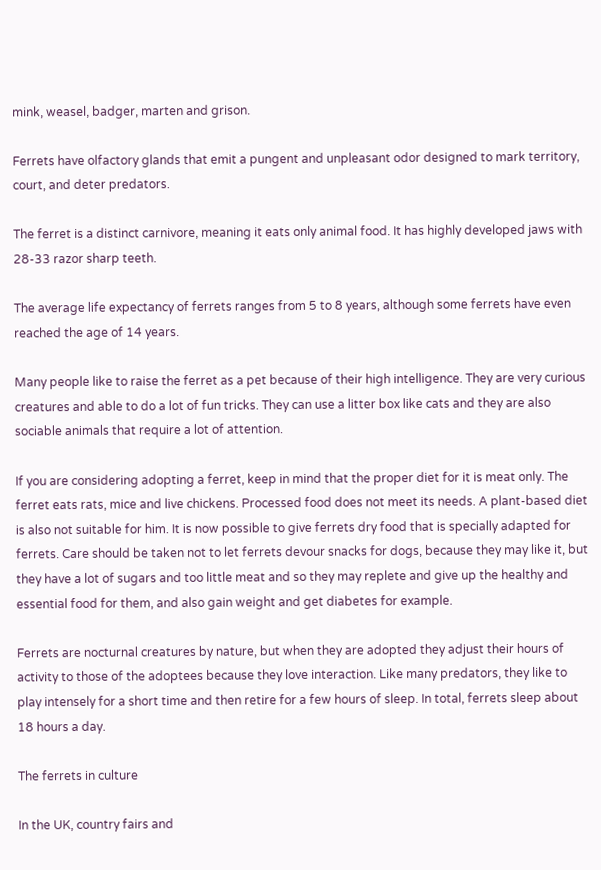mink, weasel, badger, marten and grison.

Ferrets have olfactory glands that emit a pungent and unpleasant odor designed to mark territory, court, and deter predators.

The ferret is a distinct carnivore, meaning it eats only animal food. It has highly developed jaws with 28-33 razor sharp teeth.

The average life expectancy of ferrets ranges from 5 to 8 years, although some ferrets have even reached the age of 14 years.

Many people like to raise the ferret as a pet because of their high intelligence. They are very curious creatures and able to do a lot of fun tricks. They can use a litter box like cats and they are also sociable animals that require a lot of attention.

If you are considering adopting a ferret, keep in mind that the proper diet for it is meat only. The ferret eats rats, mice and live chickens. Processed food does not meet its needs. A plant-based diet is also not suitable for him. It is now possible to give ferrets dry food that is specially adapted for ferrets. Care should be taken not to let ferrets devour snacks for dogs, because they may like it, but they have a lot of sugars and too little meat and so they may replete and give up the healthy and essential food for them, and also gain weight and get diabetes for example.

Ferrets are nocturnal creatures by nature, but when they are adopted they adjust their hours of activity to those of the adoptees because they love interaction. Like many predators, they like to play intensely for a short time and then retire for a few hours of sleep. In total, ferrets sleep about 18 hours a day.

The ferrets in culture

In the UK, country fairs and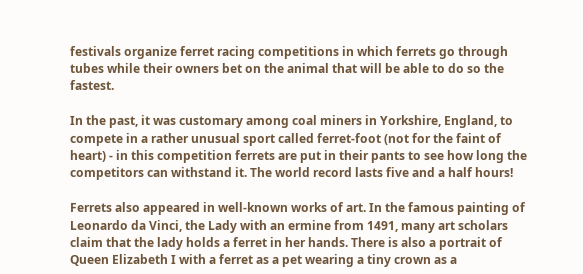festivals organize ferret racing competitions in which ferrets go through tubes while their owners bet on the animal that will be able to do so the fastest.

In the past, it was customary among coal miners in Yorkshire, England, to compete in a rather unusual sport called ferret-foot (not for the faint of heart) - in this competition ferrets are put in their pants to see how long the competitors can withstand it. The world record lasts five and a half hours!

Ferrets also appeared in well-known works of art. In the famous painting of Leonardo da Vinci, the Lady with an ermine from 1491, many art scholars claim that the lady holds a ferret in her hands. There is also a portrait of Queen Elizabeth I with a ferret as a pet wearing a tiny crown as a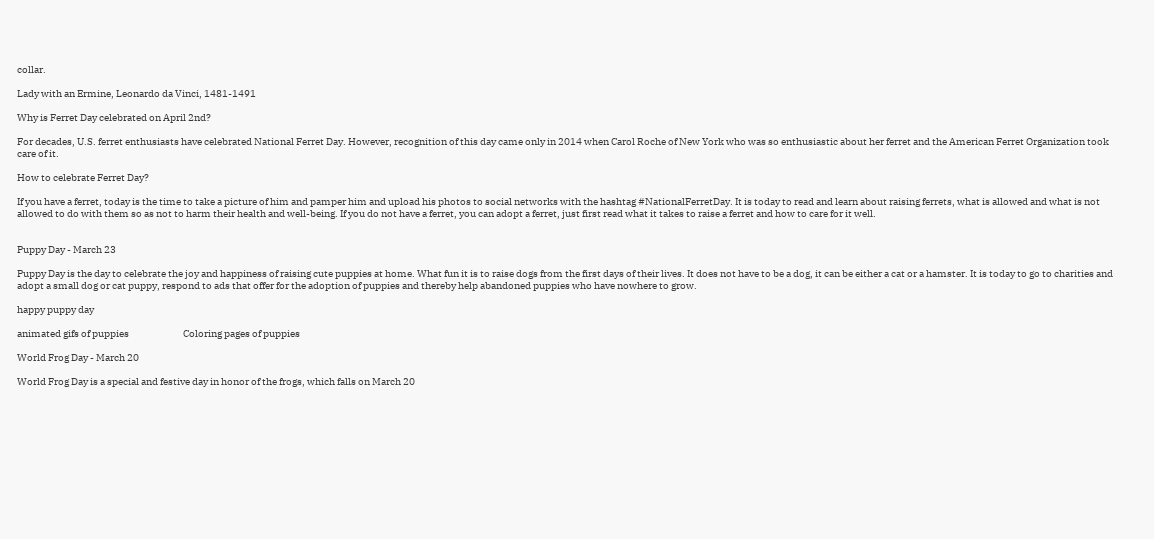collar.

Lady with an Ermine, Leonardo da Vinci, 1481-1491

Why is Ferret Day celebrated on April 2nd?

For decades, U.S. ferret enthusiasts have celebrated National Ferret Day. However, recognition of this day came only in 2014 when Carol Roche of New York who was so enthusiastic about her ferret and the American Ferret Organization took care of it.

How to celebrate Ferret Day?

If you have a ferret, today is the time to take a picture of him and pamper him and upload his photos to social networks with the hashtag #NationalFerretDay. It is today to read and learn about raising ferrets, what is allowed and what is not allowed to do with them so as not to harm their health and well-being. If you do not have a ferret, you can adopt a ferret, just first read what it takes to raise a ferret and how to care for it well.


Puppy Day - March 23

Puppy Day is the day to celebrate the joy and happiness of raising cute puppies at home. What fun it is to raise dogs from the first days of their lives. It does not have to be a dog, it can be either a cat or a hamster. It is today to go to charities and adopt a small dog or cat puppy, respond to ads that offer for the adoption of puppies and thereby help abandoned puppies who have nowhere to grow.

happy puppy day

animated gifs of puppies                           Coloring pages of puppies

World Frog Day - March 20

World Frog Day is a special and festive day in honor of the frogs, which falls on March 20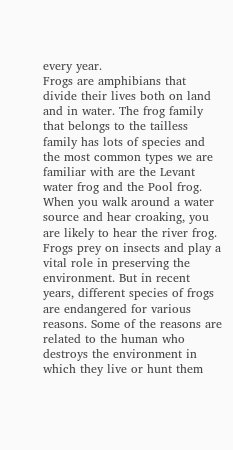every year.
Frogs are amphibians that divide their lives both on land and in water. The frog family that belongs to the tailless family has lots of species and the most common types we are familiar with are the Levant water frog and the Pool frog.
When you walk around a water source and hear croaking, you are likely to hear the river frog.
Frogs prey on insects and play a vital role in preserving the environment. But in recent years, different species of frogs are endangered for various reasons. Some of the reasons are related to the human who destroys the environment in which they live or hunt them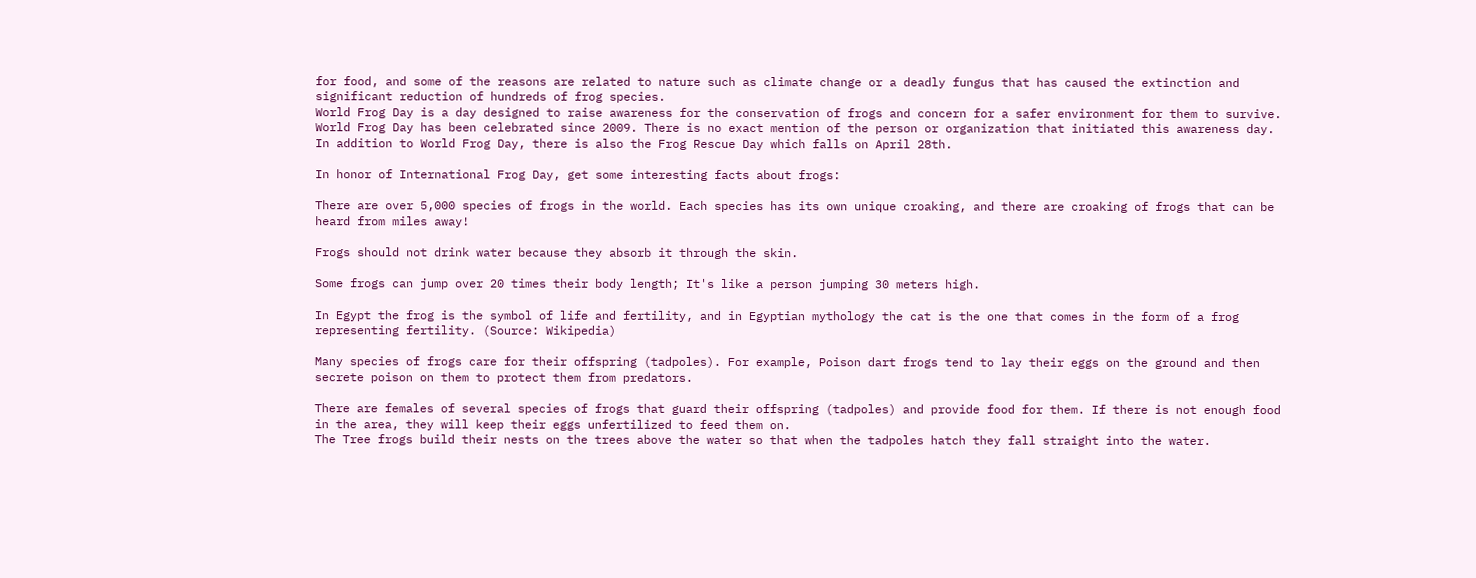for food, and some of the reasons are related to nature such as climate change or a deadly fungus that has caused the extinction and significant reduction of hundreds of frog species.
World Frog Day is a day designed to raise awareness for the conservation of frogs and concern for a safer environment for them to survive.
World Frog Day has been celebrated since 2009. There is no exact mention of the person or organization that initiated this awareness day. In addition to World Frog Day, there is also the Frog Rescue Day which falls on April 28th.

In honor of International Frog Day, get some interesting facts about frogs:

There are over 5,000 species of frogs in the world. Each species has its own unique croaking, and there are croaking of frogs that can be heard from miles away!

Frogs should not drink water because they absorb it through the skin.

Some frogs can jump over 20 times their body length; It's like a person jumping 30 meters high.

In Egypt the frog is the symbol of life and fertility, and in Egyptian mythology the cat is the one that comes in the form of a frog representing fertility. (Source: Wikipedia)

Many species of frogs care for their offspring (tadpoles). For example, Poison dart frogs tend to lay their eggs on the ground and then secrete poison on them to protect them from predators.

There are females of several species of frogs that guard their offspring (tadpoles) and provide food for them. If there is not enough food in the area, they will keep their eggs unfertilized to feed them on.
The Tree frogs build their nests on the trees above the water so that when the tadpoles hatch they fall straight into the water.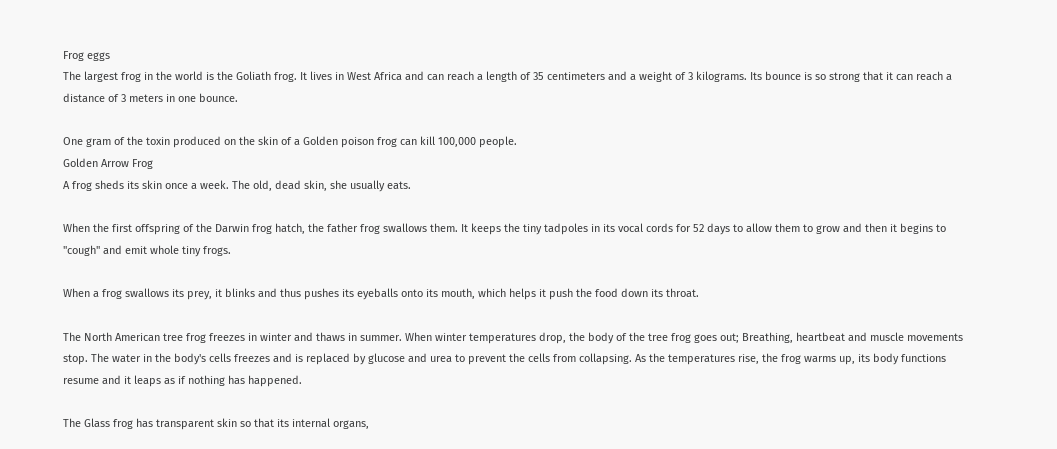Frog eggs
The largest frog in the world is the Goliath frog. It lives in West Africa and can reach a length of 35 centimeters and a weight of 3 kilograms. Its bounce is so strong that it can reach a distance of 3 meters in one bounce.

One gram of the toxin produced on the skin of a Golden poison frog can kill 100,000 people.
Golden Arrow Frog
A frog sheds its skin once a week. The old, dead skin, she usually eats.

When the first offspring of the Darwin frog hatch, the father frog swallows them. It keeps the tiny tadpoles in its vocal cords for 52 days to allow them to grow and then it begins to "cough" and emit whole tiny frogs.

When a frog swallows its prey, it blinks and thus pushes its eyeballs onto its mouth, which helps it push the food down its throat.

The North American tree frog freezes in winter and thaws in summer. When winter temperatures drop, the body of the tree frog goes out; Breathing, heartbeat and muscle movements stop. The water in the body's cells freezes and is replaced by glucose and urea to prevent the cells from collapsing. As the temperatures rise, the frog warms up, its body functions resume and it leaps as if nothing has happened.

The Glass frog has transparent skin so that its internal organs,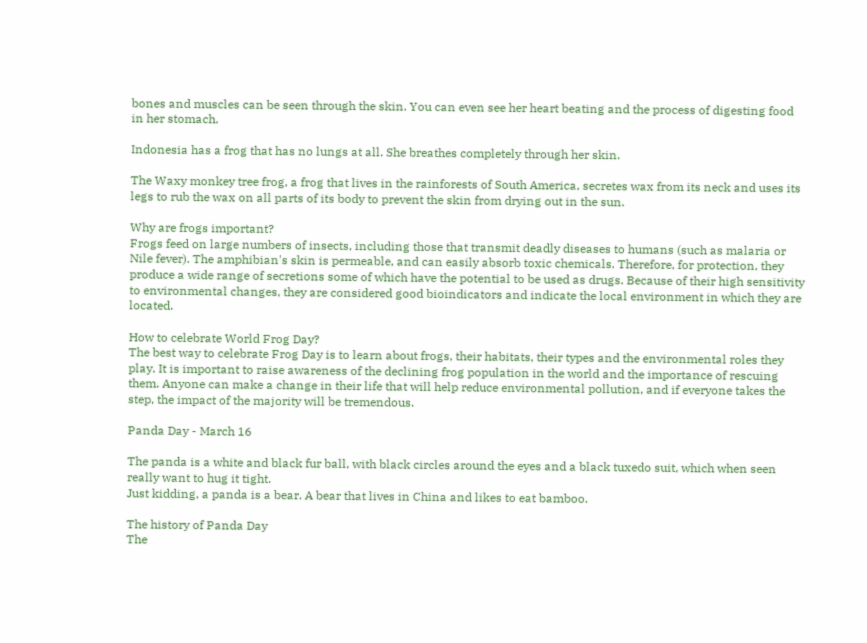bones and muscles can be seen through the skin. You can even see her heart beating and the process of digesting food in her stomach.

Indonesia has a frog that has no lungs at all. She breathes completely through her skin.

The Waxy monkey tree frog, a frog that lives in the rainforests of South America, secretes wax from its neck and uses its legs to rub the wax on all parts of its body to prevent the skin from drying out in the sun.

Why are frogs important?
Frogs feed on large numbers of insects, including those that transmit deadly diseases to humans (such as malaria or Nile fever). The amphibian's skin is permeable, and can easily absorb toxic chemicals. Therefore, for protection, they produce a wide range of secretions some of which have the potential to be used as drugs. Because of their high sensitivity to environmental changes, they are considered good bioindicators and indicate the local environment in which they are located.

How to celebrate World Frog Day?
The best way to celebrate Frog Day is to learn about frogs, their habitats, their types and the environmental roles they play. It is important to raise awareness of the declining frog population in the world and the importance of rescuing them. Anyone can make a change in their life that will help reduce environmental pollution, and if everyone takes the step, the impact of the majority will be tremendous.

Panda Day - March 16

The panda is a white and black fur ball, with black circles around the eyes and a black tuxedo suit, which when seen really want to hug it tight.
Just kidding, a panda is a bear. A bear that lives in China and likes to eat bamboo.

The history of Panda Day
The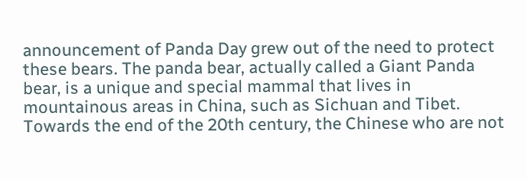announcement of Panda Day grew out of the need to protect these bears. The panda bear, actually called a Giant Panda bear, is a unique and special mammal that lives in mountainous areas in China, such as Sichuan and Tibet.
Towards the end of the 20th century, the Chinese who are not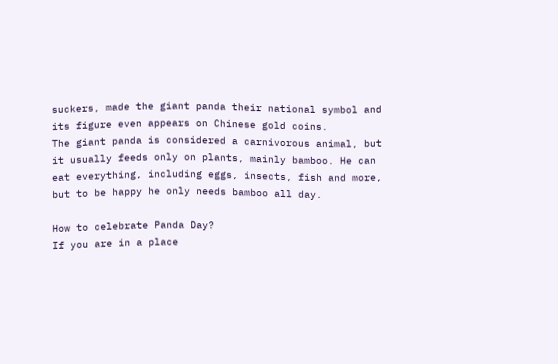suckers, made the giant panda their national symbol and its figure even appears on Chinese gold coins.
The giant panda is considered a carnivorous animal, but it usually feeds only on plants, mainly bamboo. He can eat everything, including eggs, insects, fish and more, but to be happy he only needs bamboo all day.

How to celebrate Panda Day?
If you are in a place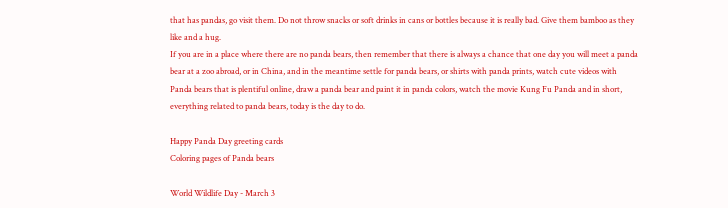that has pandas, go visit them. Do not throw snacks or soft drinks in cans or bottles because it is really bad. Give them bamboo as they like and a hug.
If you are in a place where there are no panda bears, then remember that there is always a chance that one day you will meet a panda bear at a zoo abroad, or in China, and in the meantime settle for panda bears, or shirts with panda prints, watch cute videos with Panda bears that is plentiful online, draw a panda bear and paint it in panda colors, watch the movie Kung Fu Panda and in short, everything related to panda bears, today is the day to do.

Happy Panda Day greeting cards
Coloring pages of Panda bears

World Wildlife Day - March 3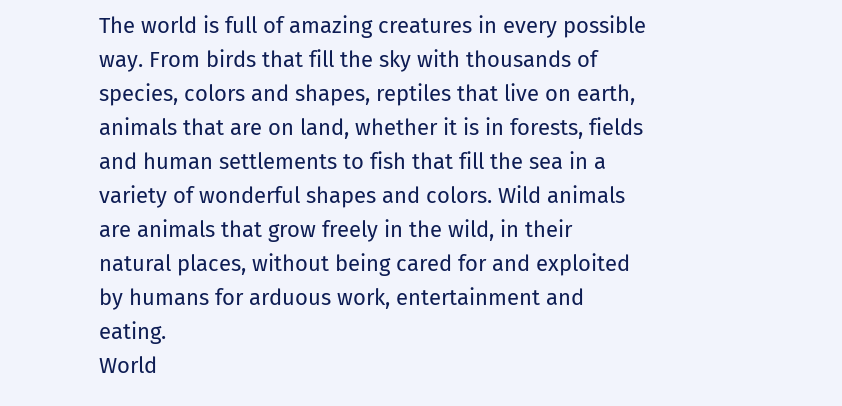The world is full of amazing creatures in every possible way. From birds that fill the sky with thousands of species, colors and shapes, reptiles that live on earth, animals that are on land, whether it is in forests, fields and human settlements to fish that fill the sea in a variety of wonderful shapes and colors. Wild animals are animals that grow freely in the wild, in their natural places, without being cared for and exploited by humans for arduous work, entertainment and eating.
World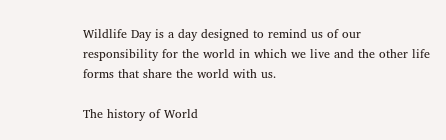Wildlife Day is a day designed to remind us of our responsibility for the world in which we live and the other life forms that share the world with us.

The history of World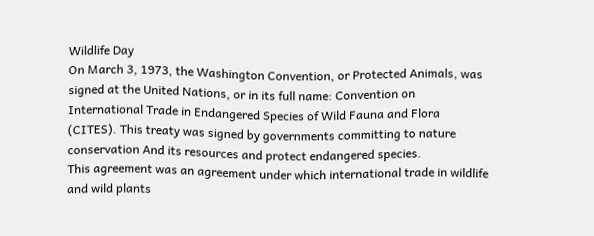Wildlife Day
On March 3, 1973, the Washington Convention, or Protected Animals, was signed at the United Nations, or in its full name: Convention on International Trade in Endangered Species of Wild Fauna and Flora (CITES). This treaty was signed by governments committing to nature conservation And its resources and protect endangered species.
This agreement was an agreement under which international trade in wildlife and wild plants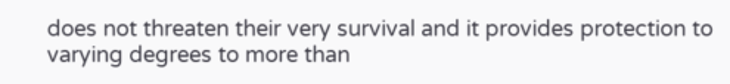does not threaten their very survival and it provides protection to varying degrees to more than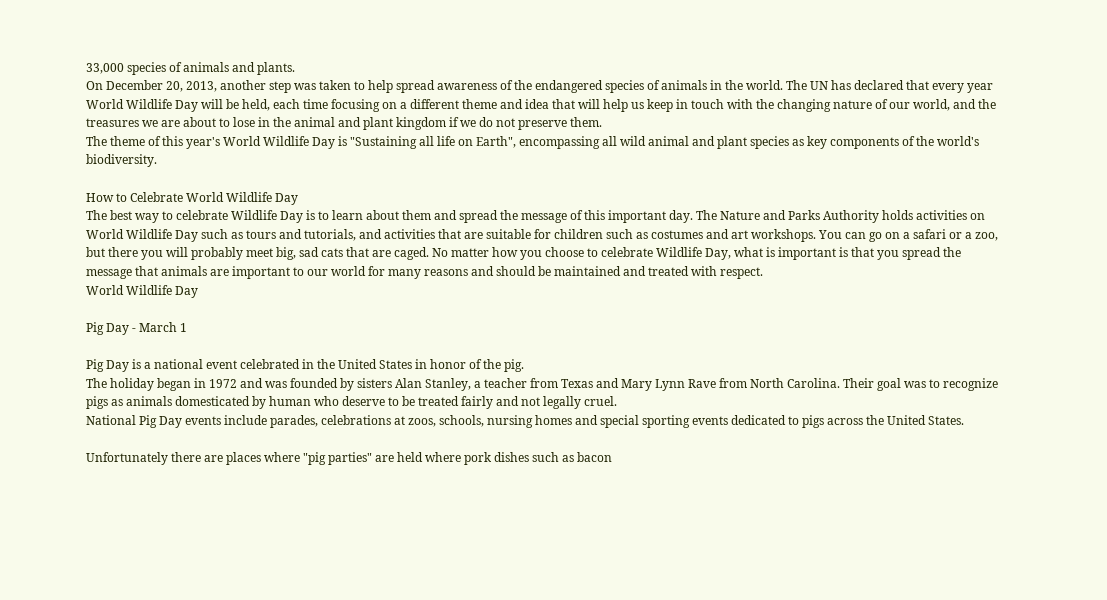33,000 species of animals and plants.
On December 20, 2013, another step was taken to help spread awareness of the endangered species of animals in the world. The UN has declared that every year World Wildlife Day will be held, each time focusing on a different theme and idea that will help us keep in touch with the changing nature of our world, and the treasures we are about to lose in the animal and plant kingdom if we do not preserve them.
The theme of this year's World Wildlife Day is "Sustaining all life on Earth", encompassing all wild animal and plant species as key components of the world's biodiversity.

How to Celebrate World Wildlife Day
The best way to celebrate Wildlife Day is to learn about them and spread the message of this important day. The Nature and Parks Authority holds activities on World Wildlife Day such as tours and tutorials, and activities that are suitable for children such as costumes and art workshops. You can go on a safari or a zoo, but there you will probably meet big, sad cats that are caged. No matter how you choose to celebrate Wildlife Day, what is important is that you spread the message that animals are important to our world for many reasons and should be maintained and treated with respect.
World Wildlife Day

Pig Day - March 1

Pig Day is a national event celebrated in the United States in honor of the pig.
The holiday began in 1972 and was founded by sisters Alan Stanley, a teacher from Texas and Mary Lynn Rave from North Carolina. Their goal was to recognize pigs as animals domesticated by human who deserve to be treated fairly and not legally cruel.
National Pig Day events include parades, celebrations at zoos, schools, nursing homes and special sporting events dedicated to pigs across the United States.

Unfortunately there are places where "pig parties" are held where pork dishes such as bacon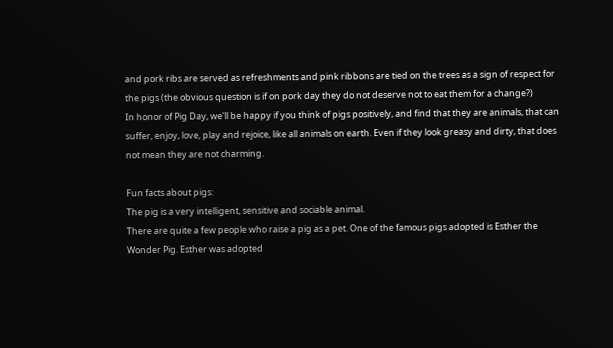and pork ribs are served as refreshments and pink ribbons are tied on the trees as a sign of respect for the pigs (the obvious question is if on pork day they do not deserve not to eat them for a change?)
In honor of Pig Day, we'll be happy if you think of pigs positively, and find that they are animals, that can suffer, enjoy, love, play and rejoice, like all animals on earth. Even if they look greasy and dirty, that does not mean they are not charming.

Fun facts about pigs:
The pig is a very intelligent, sensitive and sociable animal.
There are quite a few people who raise a pig as a pet. One of the famous pigs adopted is Esther the Wonder Pig. Esther was adopted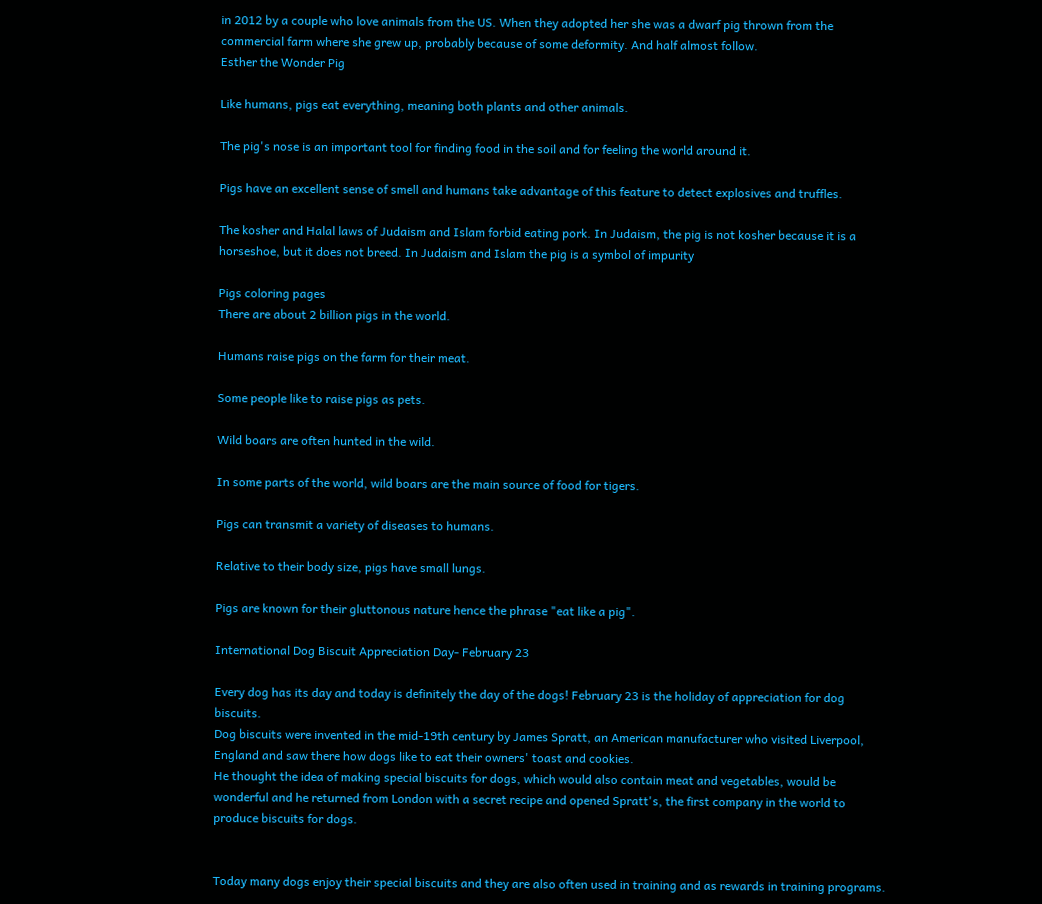in 2012 by a couple who love animals from the US. When they adopted her she was a dwarf pig thrown from the commercial farm where she grew up, probably because of some deformity. And half almost follow.
Esther the Wonder Pig

Like humans, pigs eat everything, meaning both plants and other animals.

The pig's nose is an important tool for finding food in the soil and for feeling the world around it.

Pigs have an excellent sense of smell and humans take advantage of this feature to detect explosives and truffles.

The kosher and Halal laws of Judaism and Islam forbid eating pork. In Judaism, the pig is not kosher because it is a horseshoe, but it does not breed. In Judaism and Islam the pig is a symbol of impurity

Pigs coloring pages
There are about 2 billion pigs in the world.

Humans raise pigs on the farm for their meat.

Some people like to raise pigs as pets.

Wild boars are often hunted in the wild.

In some parts of the world, wild boars are the main source of food for tigers.

Pigs can transmit a variety of diseases to humans.

Relative to their body size, pigs have small lungs.

Pigs are known for their gluttonous nature hence the phrase "eat like a pig".

International Dog Biscuit Appreciation Day- February 23

Every dog has its day and today is definitely the day of the dogs! February 23 is the holiday of appreciation for dog biscuits.
Dog biscuits were invented in the mid-19th century by James Spratt, an American manufacturer who visited Liverpool, England and saw there how dogs like to eat their owners' toast and cookies.
He thought the idea of making special biscuits for dogs, which would also contain meat and vegetables, would be wonderful and he returned from London with a secret recipe and opened Spratt's, the first company in the world to produce biscuits for dogs.


Today many dogs enjoy their special biscuits and they are also often used in training and as rewards in training programs.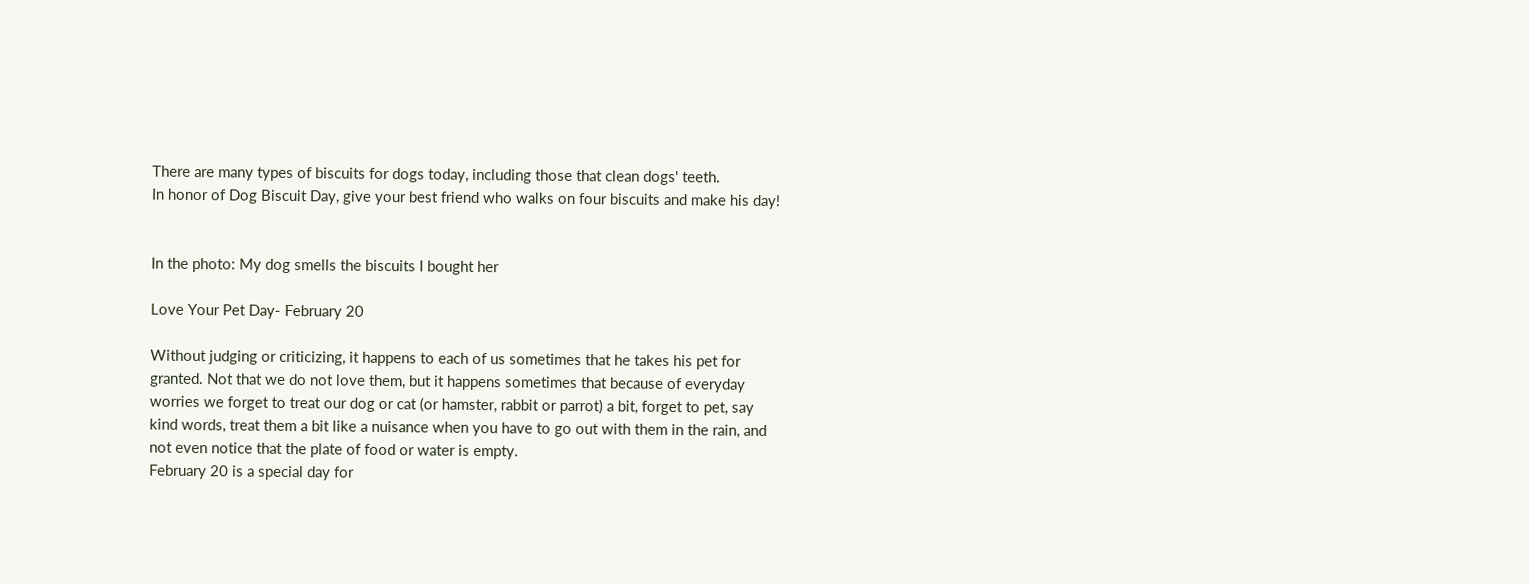There are many types of biscuits for dogs today, including those that clean dogs' teeth.
In honor of Dog Biscuit Day, give your best friend who walks on four biscuits and make his day!


In the photo: My dog smells the biscuits I bought her

Love Your Pet Day- February 20

Without judging or criticizing, it happens to each of us sometimes that he takes his pet for granted. Not that we do not love them, but it happens sometimes that because of everyday worries we forget to treat our dog or cat (or hamster, rabbit or parrot) a bit, forget to pet, say kind words, treat them a bit like a nuisance when you have to go out with them in the rain, and not even notice that the plate of food or water is empty.
February 20 is a special day for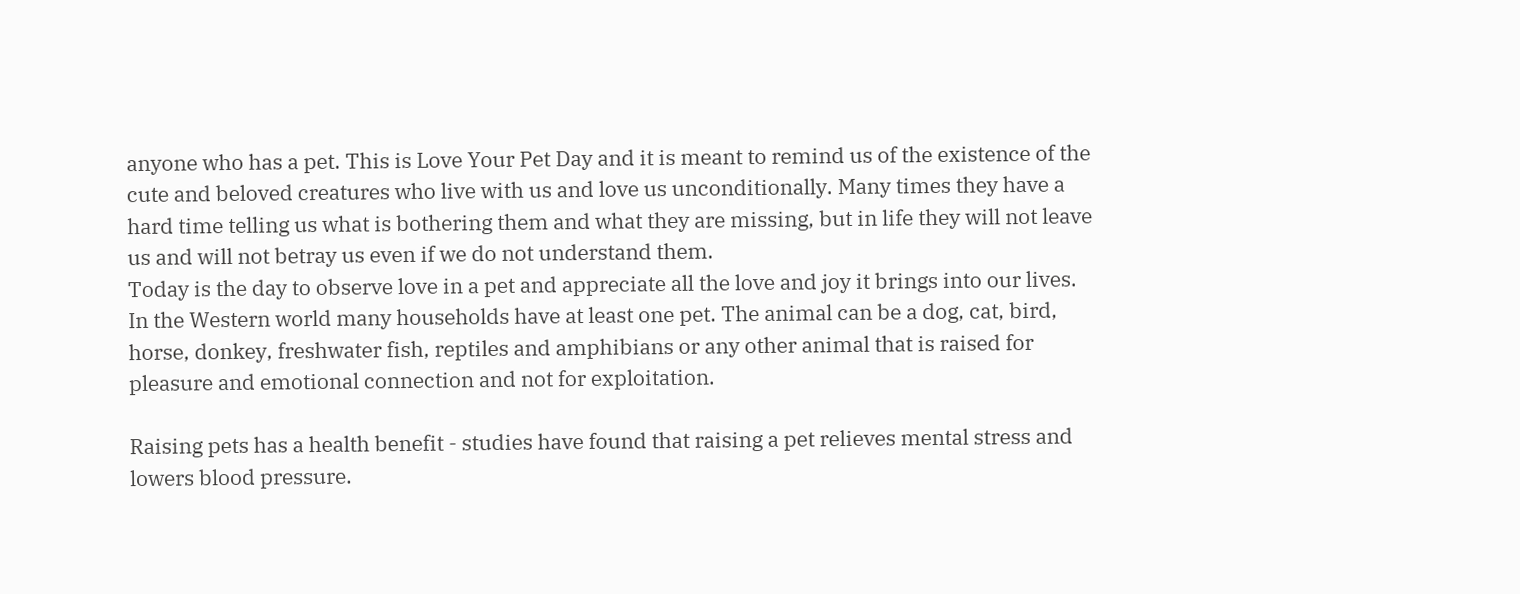anyone who has a pet. This is Love Your Pet Day and it is meant to remind us of the existence of the cute and beloved creatures who live with us and love us unconditionally. Many times they have a hard time telling us what is bothering them and what they are missing, but in life they will not leave us and will not betray us even if we do not understand them.
Today is the day to observe love in a pet and appreciate all the love and joy it brings into our lives.
In the Western world many households have at least one pet. The animal can be a dog, cat, bird, horse, donkey, freshwater fish, reptiles and amphibians or any other animal that is raised for pleasure and emotional connection and not for exploitation.

Raising pets has a health benefit - studies have found that raising a pet relieves mental stress and lowers blood pressure.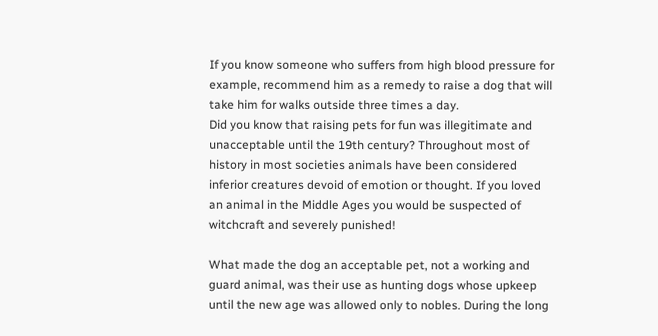If you know someone who suffers from high blood pressure for example, recommend him as a remedy to raise a dog that will take him for walks outside three times a day.
Did you know that raising pets for fun was illegitimate and unacceptable until the 19th century? Throughout most of history in most societies animals have been considered inferior creatures devoid of emotion or thought. If you loved an animal in the Middle Ages you would be suspected of witchcraft and severely punished!

What made the dog an acceptable pet, not a working and guard animal, was their use as hunting dogs whose upkeep until the new age was allowed only to nobles. During the long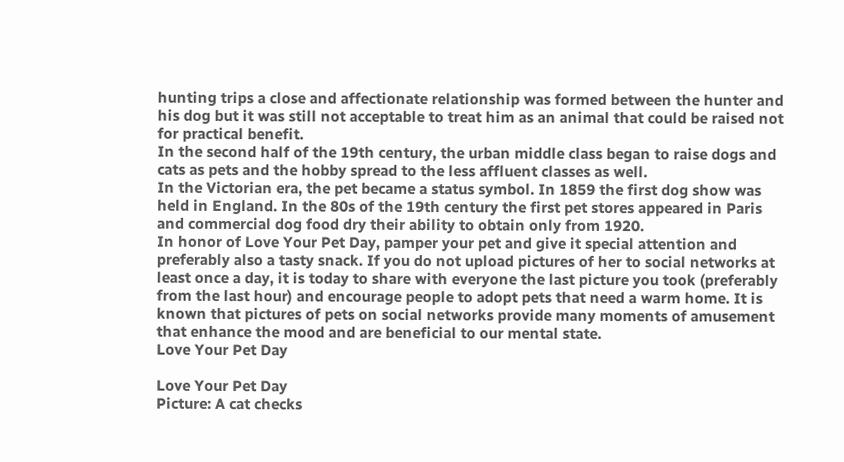hunting trips a close and affectionate relationship was formed between the hunter and his dog but it was still not acceptable to treat him as an animal that could be raised not for practical benefit.
In the second half of the 19th century, the urban middle class began to raise dogs and cats as pets and the hobby spread to the less affluent classes as well.
In the Victorian era, the pet became a status symbol. In 1859 the first dog show was held in England. In the 80s of the 19th century the first pet stores appeared in Paris and commercial dog food dry their ability to obtain only from 1920.
In honor of Love Your Pet Day, pamper your pet and give it special attention and preferably also a tasty snack. If you do not upload pictures of her to social networks at least once a day, it is today to share with everyone the last picture you took (preferably from the last hour) and encourage people to adopt pets that need a warm home. It is known that pictures of pets on social networks provide many moments of amusement that enhance the mood and are beneficial to our mental state.
Love Your Pet Day

Love Your Pet Day
Picture: A cat checks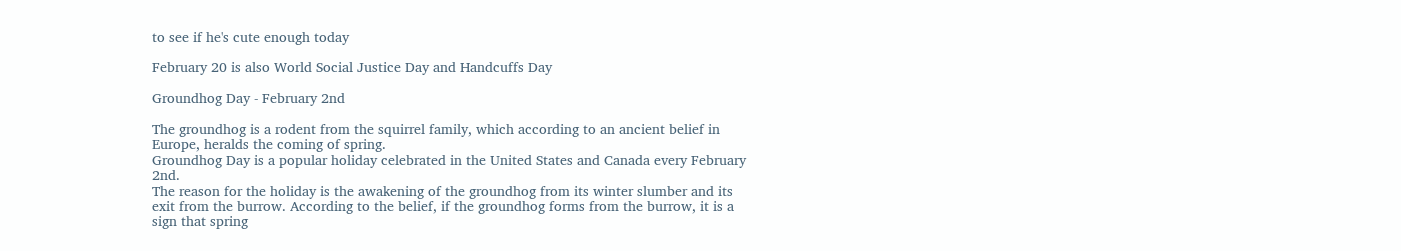to see if he's cute enough today

February 20 is also World Social Justice Day and Handcuffs Day

Groundhog Day - February 2nd

The groundhog is a rodent from the squirrel family, which according to an ancient belief in Europe, heralds the coming of spring.
Groundhog Day is a popular holiday celebrated in the United States and Canada every February 2nd.
The reason for the holiday is the awakening of the groundhog from its winter slumber and its exit from the burrow. According to the belief, if the groundhog forms from the burrow, it is a sign that spring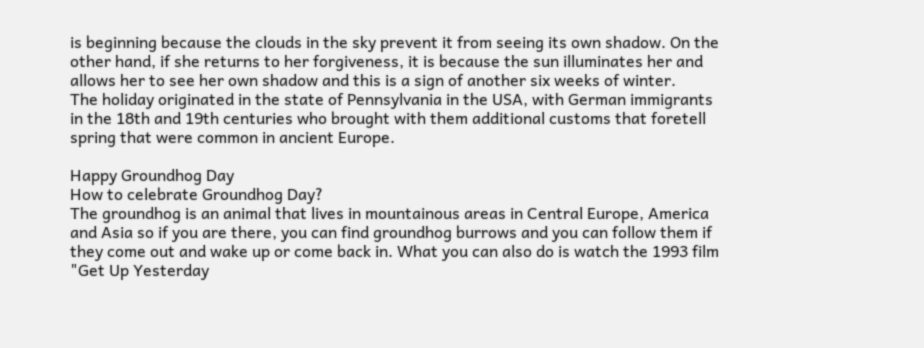is beginning because the clouds in the sky prevent it from seeing its own shadow. On the other hand, if she returns to her forgiveness, it is because the sun illuminates her and allows her to see her own shadow and this is a sign of another six weeks of winter.
The holiday originated in the state of Pennsylvania in the USA, with German immigrants in the 18th and 19th centuries who brought with them additional customs that foretell spring that were common in ancient Europe.

Happy Groundhog Day
How to celebrate Groundhog Day?
The groundhog is an animal that lives in mountainous areas in Central Europe, America and Asia so if you are there, you can find groundhog burrows and you can follow them if they come out and wake up or come back in. What you can also do is watch the 1993 film "Get Up Yesterday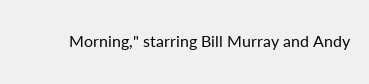Morning," starring Bill Murray and Andy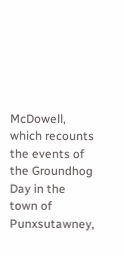McDowell, which recounts the events of the Groundhog Day in the town of Punxsutawney,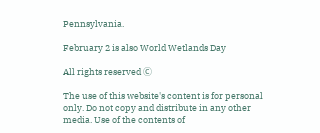Pennsylvania.

February 2 is also World Wetlands Day

All rights reserved Ⓒ

The use of this website's content is for personal only. Do not copy and distribute in any other media. Use of the contents of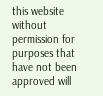this website without permission for purposes that have not been approved will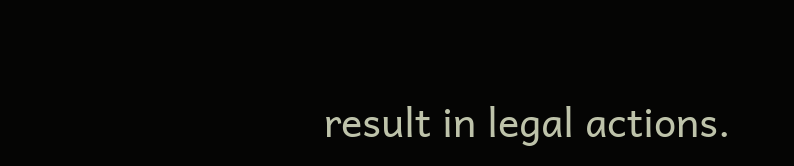result in legal actions.